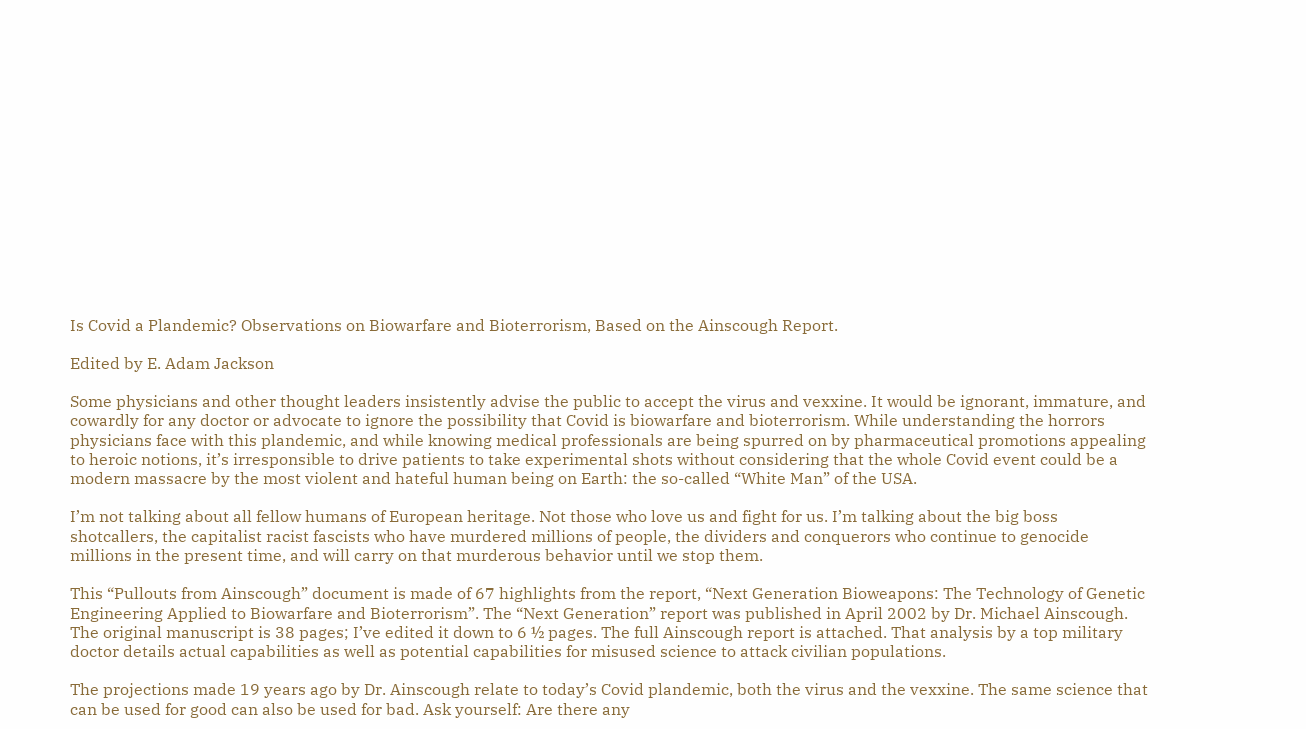Is Covid a Plandemic? Observations on Biowarfare and Bioterrorism, Based on the Ainscough Report.

Edited by E. Adam Jackson

Some physicians and other thought leaders insistently advise the public to accept the virus and vexxine. It would be ignorant, immature, and cowardly for any doctor or advocate to ignore the possibility that Covid is biowarfare and bioterrorism. While understanding the horrors physicians face with this plandemic, and while knowing medical professionals are being spurred on by pharmaceutical promotions appealing to heroic notions, it’s irresponsible to drive patients to take experimental shots without considering that the whole Covid event could be a modern massacre by the most violent and hateful human being on Earth: the so-called “White Man” of the USA.

I’m not talking about all fellow humans of European heritage. Not those who love us and fight for us. I’m talking about the big boss shotcallers, the capitalist racist fascists who have murdered millions of people, the dividers and conquerors who continue to genocide millions in the present time, and will carry on that murderous behavior until we stop them.

This “Pullouts from Ainscough” document is made of 67 highlights from the report, “Next Generation Bioweapons: The Technology of Genetic Engineering Applied to Biowarfare and Bioterrorism”. The “Next Generation” report was published in April 2002 by Dr. Michael Ainscough. The original manuscript is 38 pages; I’ve edited it down to 6 ½ pages. The full Ainscough report is attached. That analysis by a top military doctor details actual capabilities as well as potential capabilities for misused science to attack civilian populations.

The projections made 19 years ago by Dr. Ainscough relate to today’s Covid plandemic, both the virus and the vexxine. The same science that can be used for good can also be used for bad. Ask yourself: Are there any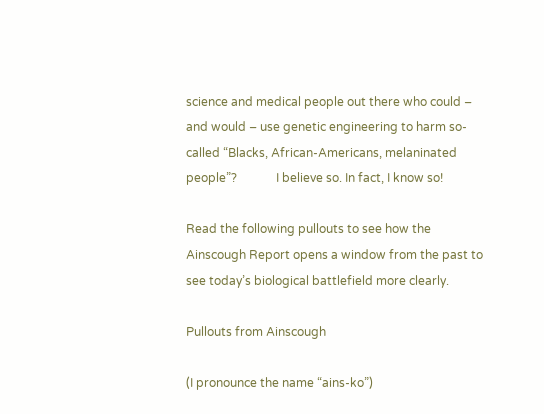science and medical people out there who could – and would – use genetic engineering to harm so-called “Blacks, African-Americans, melaninated people”?             I believe so. In fact, I know so!

Read the following pullouts to see how the Ainscough Report opens a window from the past to see today’s biological battlefield more clearly.

Pullouts from Ainscough

(I pronounce the name “ains-ko”)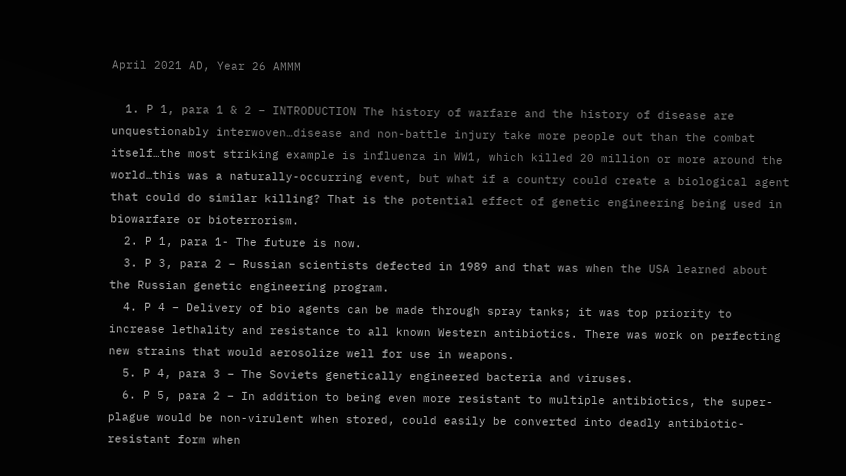April 2021 AD, Year 26 AMMM

  1. P 1, para 1 & 2 – INTRODUCTION The history of warfare and the history of disease are unquestionably interwoven…disease and non-battle injury take more people out than the combat itself…the most striking example is influenza in WW1, which killed 20 million or more around the world…this was a naturally-occurring event, but what if a country could create a biological agent that could do similar killing? That is the potential effect of genetic engineering being used in biowarfare or bioterrorism.
  2. P 1, para 1- The future is now.
  3. P 3, para 2 – Russian scientists defected in 1989 and that was when the USA learned about the Russian genetic engineering program.
  4. P 4 – Delivery of bio agents can be made through spray tanks; it was top priority to increase lethality and resistance to all known Western antibiotics. There was work on perfecting new strains that would aerosolize well for use in weapons.
  5. P 4, para 3 – The Soviets genetically engineered bacteria and viruses.
  6. P 5, para 2 – In addition to being even more resistant to multiple antibiotics, the super-plague would be non-virulent when stored, could easily be converted into deadly antibiotic-resistant form when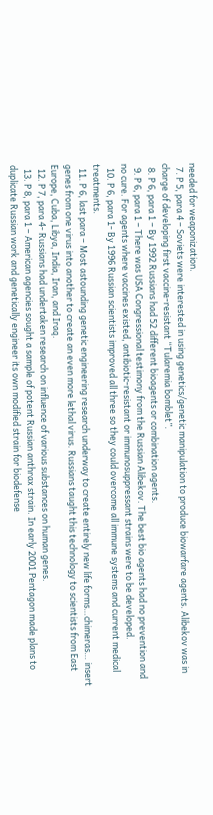needed for weaponization.
  7. P 5, para 4 – Soviets were interested in using genetics/genetic manipulation to produce biowarfare agents. Alibekov was in charge of developing first vaccine-resistant “Tularemia bomblet”.
  8. P 6, para 1 – By 1992 Russians had 52 different bioagents or combination agents.
  9. P 6, para 1 – There was USA Congressional testimony from the Russian Alibekov. The best bio agents had no prevention and no cure. For agents where vaccines existed, antibiotic-resistant or immunosuppressant strains were to be developed.
  10. P 6, para 1- By 1996 Russian scientists improved all three so they could overcome all immune systems and current medical treatments.
  11. P 6, last para – Most astounding genetic engineering research underway to create entirely new life forms…chimeras… insert genes from one virus into another to create an even more lethal virus. Russians taught this technology to scientists from East Europe, Cuba, Libya, India, Iran, and Iraq.
  12. P 7, para 4- Russians had undertaken research on influence of various substances on human genes.
  13. P 8, para 1 – American agencies sought a sample of potent Russian anthrax strain. In early 2001 Pentagon made plans to duplicate Russian work and genetically engineer its own modified strain for biodefense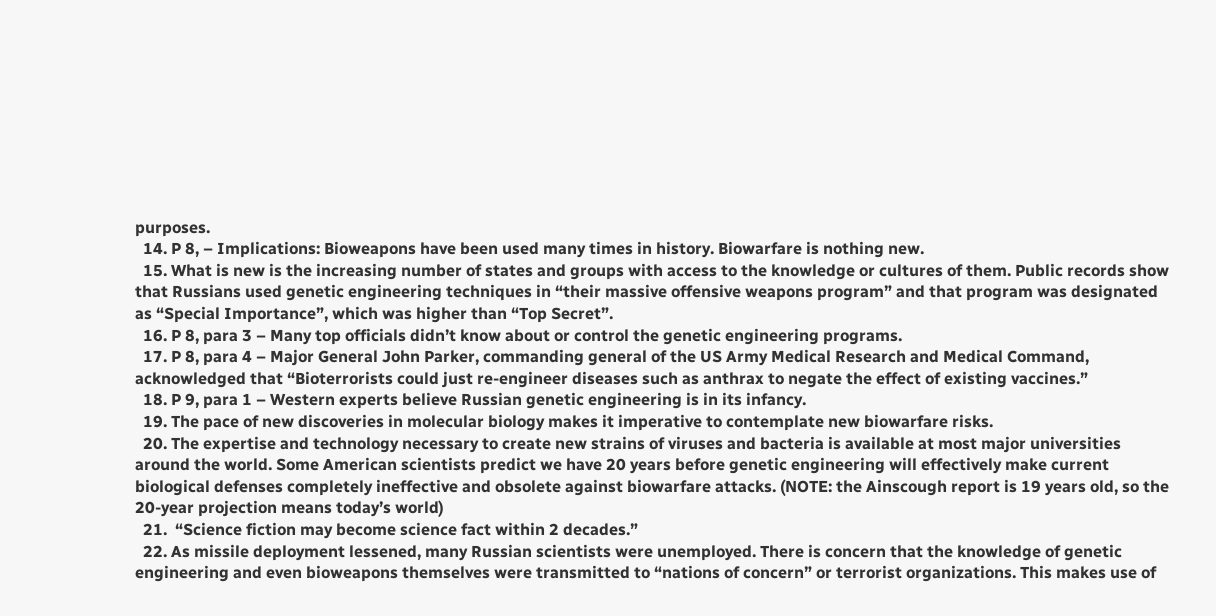purposes.
  14. P 8, – Implications: Bioweapons have been used many times in history. Biowarfare is nothing new.
  15. What is new is the increasing number of states and groups with access to the knowledge or cultures of them. Public records show that Russians used genetic engineering techniques in “their massive offensive weapons program” and that program was designated as “Special Importance”, which was higher than “Top Secret”.
  16. P 8, para 3 – Many top officials didn’t know about or control the genetic engineering programs.
  17. P 8, para 4 – Major General John Parker, commanding general of the US Army Medical Research and Medical Command, acknowledged that “Bioterrorists could just re-engineer diseases such as anthrax to negate the effect of existing vaccines.”
  18. P 9, para 1 – Western experts believe Russian genetic engineering is in its infancy.
  19. The pace of new discoveries in molecular biology makes it imperative to contemplate new biowarfare risks.
  20. The expertise and technology necessary to create new strains of viruses and bacteria is available at most major universities around the world. Some American scientists predict we have 20 years before genetic engineering will effectively make current biological defenses completely ineffective and obsolete against biowarfare attacks. (NOTE: the Ainscough report is 19 years old, so the 20-year projection means today’s world)
  21.  “Science fiction may become science fact within 2 decades.”
  22. As missile deployment lessened, many Russian scientists were unemployed. There is concern that the knowledge of genetic engineering and even bioweapons themselves were transmitted to “nations of concern” or terrorist organizations. This makes use of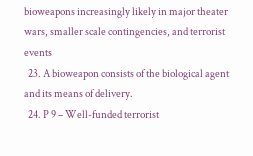bioweapons increasingly likely in major theater wars, smaller scale contingencies, and terrorist events
  23. A bioweapon consists of the biological agent and its means of delivery.
  24. P 9 – Well-funded terrorist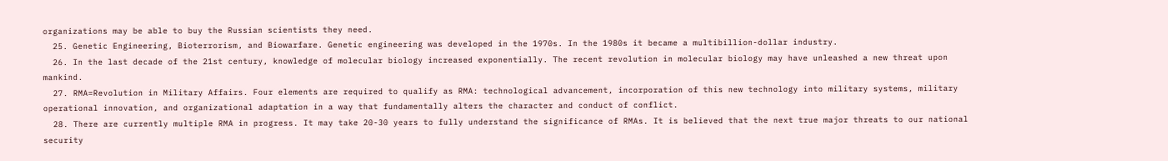organizations may be able to buy the Russian scientists they need.
  25. Genetic Engineering, Bioterrorism, and Biowarfare. Genetic engineering was developed in the 1970s. In the 1980s it became a multibillion-dollar industry.
  26. In the last decade of the 21st century, knowledge of molecular biology increased exponentially. The recent revolution in molecular biology may have unleashed a new threat upon mankind.
  27. RMA=Revolution in Military Affairs. Four elements are required to qualify as RMA: technological advancement, incorporation of this new technology into military systems, military operational innovation, and organizational adaptation in a way that fundamentally alters the character and conduct of conflict.
  28. There are currently multiple RMA in progress. It may take 20-30 years to fully understand the significance of RMAs. It is believed that the next true major threats to our national security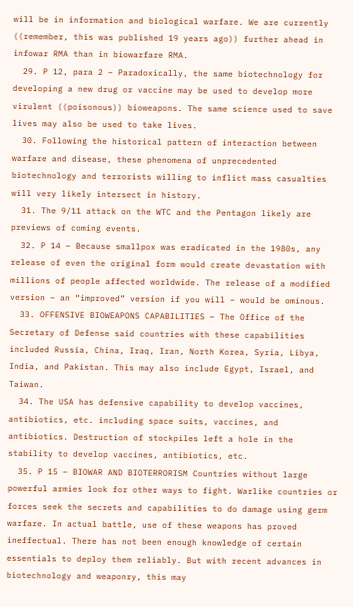will be in information and biological warfare. We are currently ((remember, this was published 19 years ago)) further ahead in infowar RMA than in biowarfare RMA.
  29. P 12, para 2 – Paradoxically, the same biotechnology for developing a new drug or vaccine may be used to develop more virulent ((poisonous)) bioweapons. The same science used to save lives may also be used to take lives.
  30. Following the historical pattern of interaction between warfare and disease, these phenomena of unprecedented biotechnology and terrorists willing to inflict mass casualties will very likely intersect in history.
  31. The 9/11 attack on the WTC and the Pentagon likely are previews of coming events.
  32. P 14 – Because smallpox was eradicated in the 1980s, any release of even the original form would create devastation with millions of people affected worldwide. The release of a modified version – an “improved” version if you will – would be ominous.
  33. OFFENSIVE BIOWEAPONS CAPABILITIES – The Office of the Secretary of Defense said countries with these capabilities included Russia, China, Iraq, Iran, North Korea, Syria, Libya, India, and Pakistan. This may also include Egypt, Israel, and Taiwan.
  34. The USA has defensive capability to develop vaccines, antibiotics, etc. including space suits, vaccines, and antibiotics. Destruction of stockpiles left a hole in the stability to develop vaccines, antibiotics, etc.
  35. P 15 – BIOWAR AND BIOTERRORISM Countries without large powerful armies look for other ways to fight. Warlike countries or forces seek the secrets and capabilities to do damage using germ warfare. In actual battle, use of these weapons has proved ineffectual. There has not been enough knowledge of certain essentials to deploy them reliably. But with recent advances in biotechnology and weaponry, this may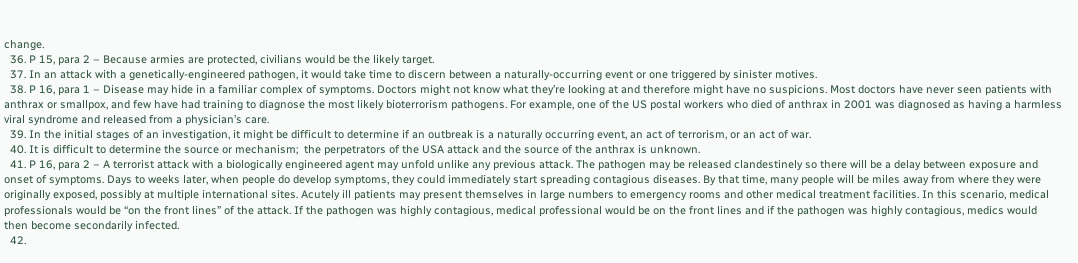change.
  36. P 15, para 2 – Because armies are protected, civilians would be the likely target.
  37. In an attack with a genetically-engineered pathogen, it would take time to discern between a naturally-occurring event or one triggered by sinister motives.
  38. P 16, para 1 – Disease may hide in a familiar complex of symptoms. Doctors might not know what they’re looking at and therefore might have no suspicions. Most doctors have never seen patients with anthrax or smallpox, and few have had training to diagnose the most likely bioterrorism pathogens. For example, one of the US postal workers who died of anthrax in 2001 was diagnosed as having a harmless viral syndrome and released from a physician’s care.
  39. In the initial stages of an investigation, it might be difficult to determine if an outbreak is a naturally occurring event, an act of terrorism, or an act of war.
  40. It is difficult to determine the source or mechanism;  the perpetrators of the USA attack and the source of the anthrax is unknown.
  41. P 16, para 2 – A terrorist attack with a biologically engineered agent may unfold unlike any previous attack. The pathogen may be released clandestinely so there will be a delay between exposure and onset of symptoms. Days to weeks later, when people do develop symptoms, they could immediately start spreading contagious diseases. By that time, many people will be miles away from where they were originally exposed, possibly at multiple international sites. Acutely ill patients may present themselves in large numbers to emergency rooms and other medical treatment facilities. In this scenario, medical professionals would be “on the front lines” of the attack. If the pathogen was highly contagious, medical professional would be on the front lines and if the pathogen was highly contagious, medics would then become secondarily infected.
  42.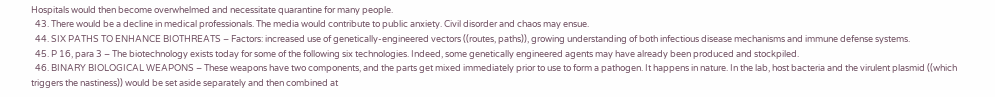Hospitals would then become overwhelmed and necessitate quarantine for many people.
  43. There would be a decline in medical professionals. The media would contribute to public anxiety. Civil disorder and chaos may ensue.
  44. SIX PATHS TO ENHANCE BIOTHREATS – Factors: increased use of genetically-engineered vectors ((routes, paths)), growing understanding of both infectious disease mechanisms and immune defense systems.
  45. P 16, para 3 – The biotechnology exists today for some of the following six technologies. Indeed, some genetically engineered agents may have already been produced and stockpiled.
  46. BINARY BIOLOGICAL WEAPONS – These weapons have two components, and the parts get mixed immediately prior to use to form a pathogen. It happens in nature. In the lab, host bacteria and the virulent plasmid ((which triggers the nastiness)) would be set aside separately and then combined at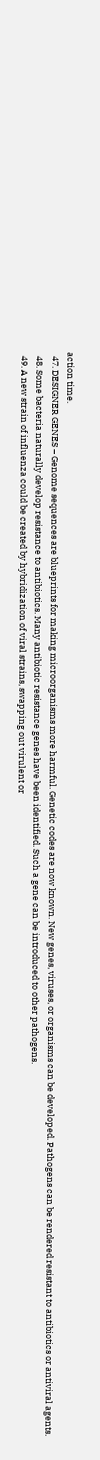action time.
  47. DESIGNER GENES – Genome sequences are blueprints for making microorganisms more harmful. Genetic codes are now known. New genes, viruses, or organisms can be developed. Pathogens can be rendered resistant to antibiotics or antiviral agents.
  48. Some bacteria naturally develop resistance to antibiotics. Many antibiotic resistance genes have been identified. Such a gene can be introduced to other pathogens.
  49. A new strain of influenza could be created by hybridization of viral strains, swapping out virulent or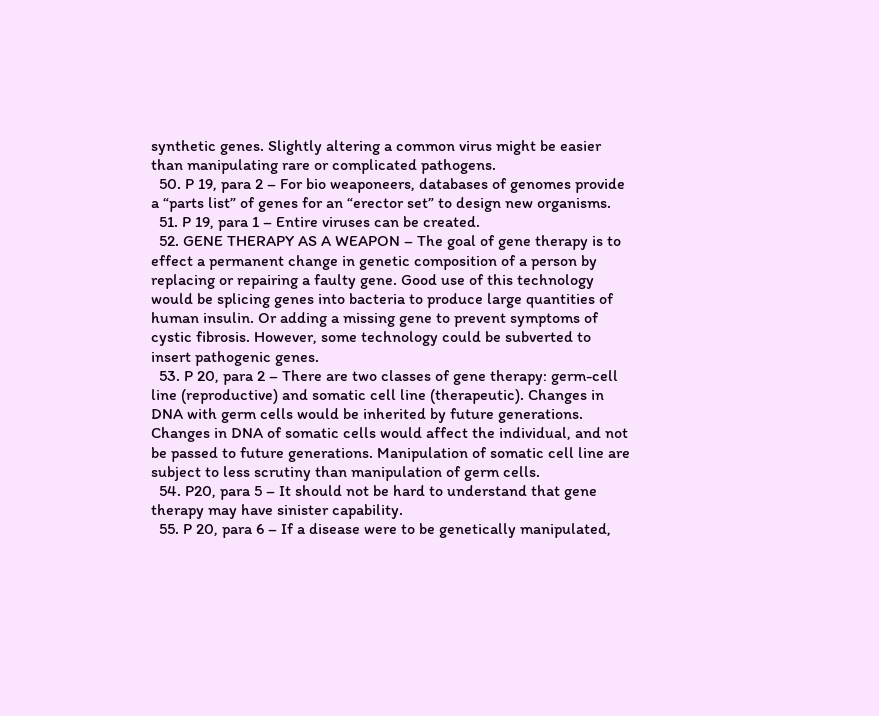synthetic genes. Slightly altering a common virus might be easier than manipulating rare or complicated pathogens.
  50. P 19, para 2 – For bio weaponeers, databases of genomes provide a “parts list” of genes for an “erector set” to design new organisms.
  51. P 19, para 1 – Entire viruses can be created.
  52. GENE THERAPY AS A WEAPON – The goal of gene therapy is to effect a permanent change in genetic composition of a person by replacing or repairing a faulty gene. Good use of this technology would be splicing genes into bacteria to produce large quantities of human insulin. Or adding a missing gene to prevent symptoms of cystic fibrosis. However, some technology could be subverted to insert pathogenic genes.
  53. P 20, para 2 – There are two classes of gene therapy: germ-cell line (reproductive) and somatic cell line (therapeutic). Changes in DNA with germ cells would be inherited by future generations. Changes in DNA of somatic cells would affect the individual, and not be passed to future generations. Manipulation of somatic cell line are subject to less scrutiny than manipulation of germ cells.
  54. P20, para 5 – It should not be hard to understand that gene therapy may have sinister capability.
  55. P 20, para 6 – If a disease were to be genetically manipulated,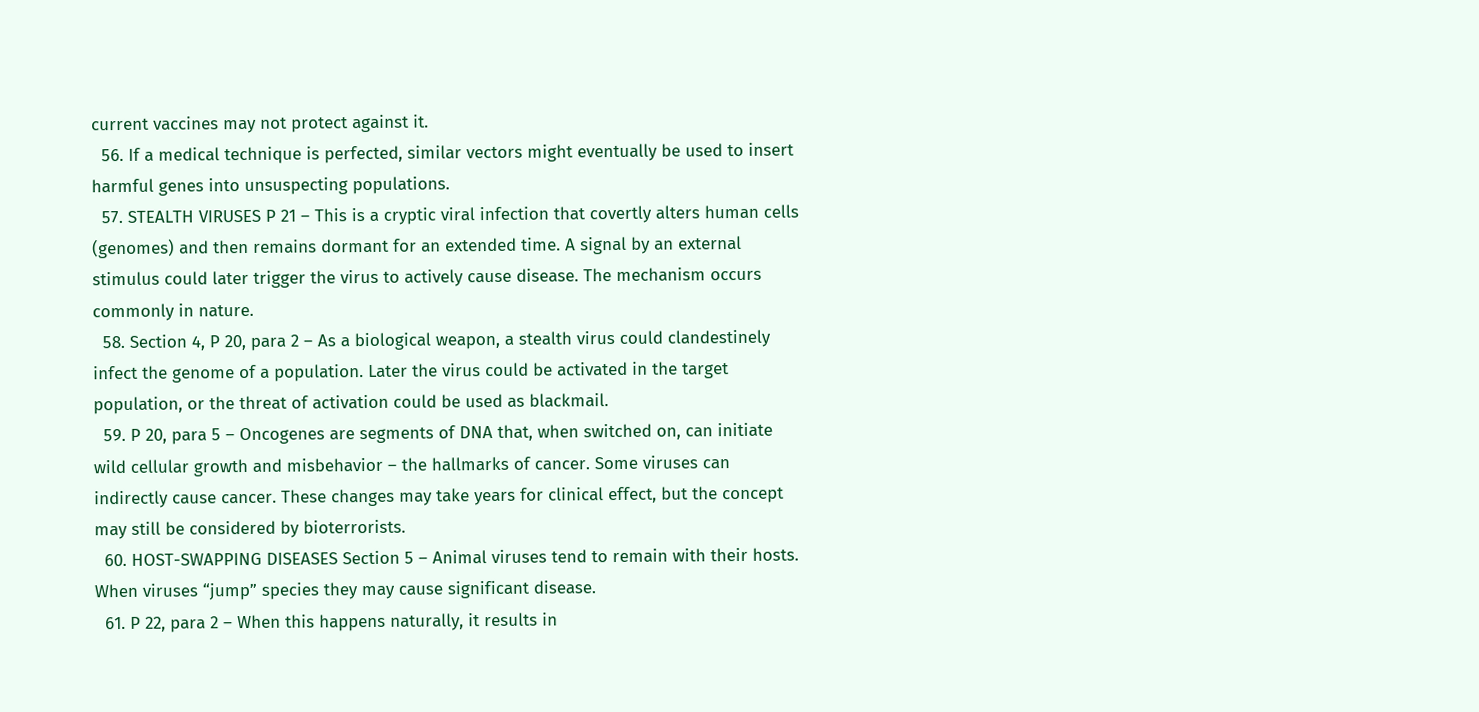current vaccines may not protect against it.
  56. If a medical technique is perfected, similar vectors might eventually be used to insert harmful genes into unsuspecting populations.
  57. STEALTH VIRUSES P 21 – This is a cryptic viral infection that covertly alters human cells (genomes) and then remains dormant for an extended time. A signal by an external stimulus could later trigger the virus to actively cause disease. The mechanism occurs commonly in nature.
  58. Section 4, P 20, para 2 – As a biological weapon, a stealth virus could clandestinely infect the genome of a population. Later the virus could be activated in the target population, or the threat of activation could be used as blackmail.
  59. P 20, para 5 – Oncogenes are segments of DNA that, when switched on, can initiate wild cellular growth and misbehavior – the hallmarks of cancer. Some viruses can indirectly cause cancer. These changes may take years for clinical effect, but the concept may still be considered by bioterrorists.
  60. HOST-SWAPPING DISEASES Section 5 – Animal viruses tend to remain with their hosts. When viruses “jump” species they may cause significant disease.
  61. P 22, para 2 – When this happens naturally, it results in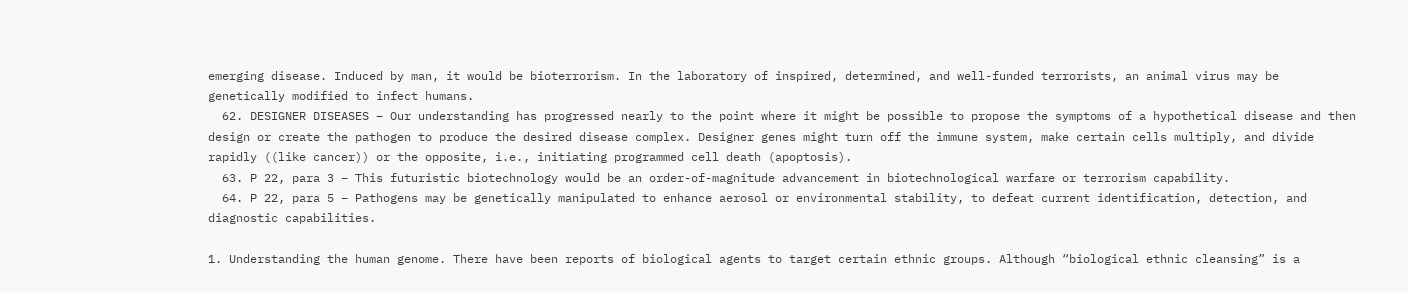emerging disease. Induced by man, it would be bioterrorism. In the laboratory of inspired, determined, and well-funded terrorists, an animal virus may be genetically modified to infect humans.
  62. DESIGNER DISEASES – Our understanding has progressed nearly to the point where it might be possible to propose the symptoms of a hypothetical disease and then design or create the pathogen to produce the desired disease complex. Designer genes might turn off the immune system, make certain cells multiply, and divide rapidly ((like cancer)) or the opposite, i.e., initiating programmed cell death (apoptosis).
  63. P 22, para 3 – This futuristic biotechnology would be an order-of-magnitude advancement in biotechnological warfare or terrorism capability.
  64. P 22, para 5 – Pathogens may be genetically manipulated to enhance aerosol or environmental stability, to defeat current identification, detection, and diagnostic capabilities.

1. Understanding the human genome. There have been reports of biological agents to target certain ethnic groups. Although “biological ethnic cleansing” is a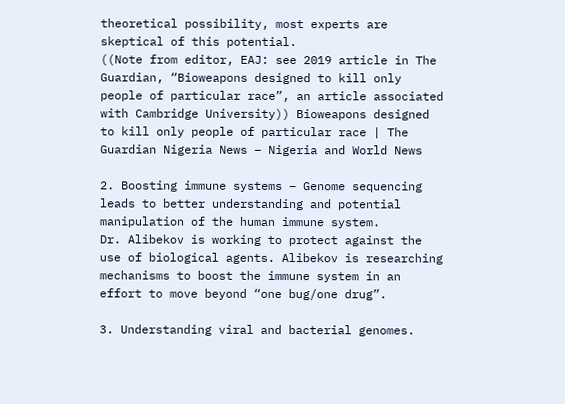theoretical possibility, most experts are skeptical of this potential.                   ((Note from editor, EAJ: see 2019 article in The Guardian, “Bioweapons designed to kill only people of particular race”, an article associated with Cambridge University)) Bioweapons designed to kill only people of particular race | The Guardian Nigeria News – Nigeria and World News

2. Boosting immune systems – Genome sequencing leads to better understanding and potential manipulation of the human immune system.         Dr. Alibekov is working to protect against the use of biological agents. Alibekov is researching mechanisms to boost the immune system in an effort to move beyond “one bug/one drug”.

3. Understanding viral and bacterial genomes.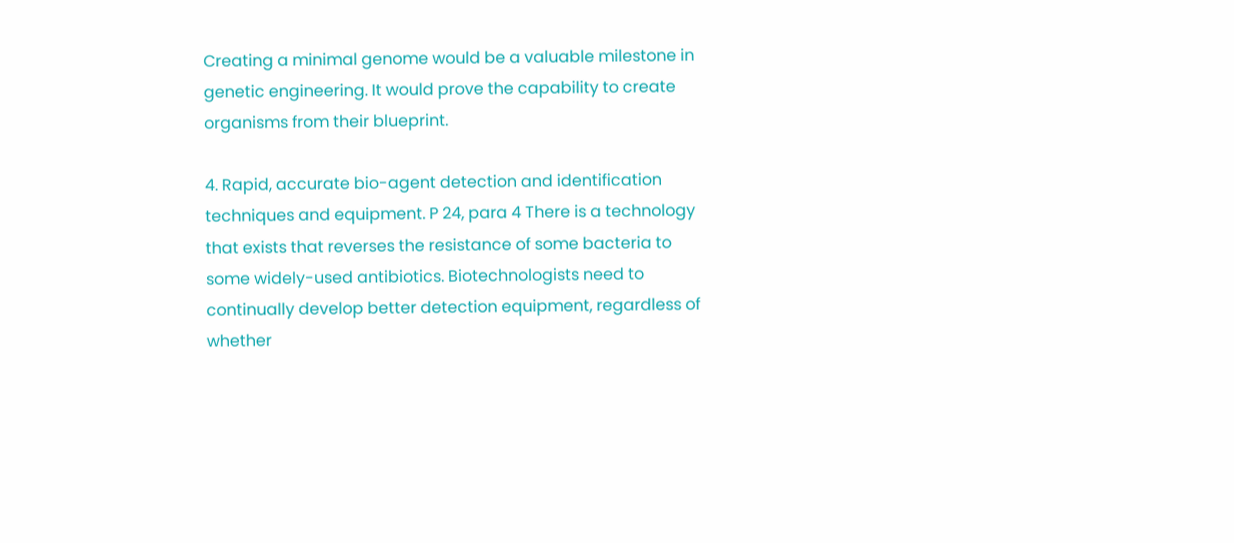Creating a minimal genome would be a valuable milestone in genetic engineering. It would prove the capability to create organisms from their blueprint.

4. Rapid, accurate bio-agent detection and identification techniques and equipment. P 24, para 4 There is a technology that exists that reverses the resistance of some bacteria to some widely-used antibiotics. Biotechnologists need to continually develop better detection equipment, regardless of whether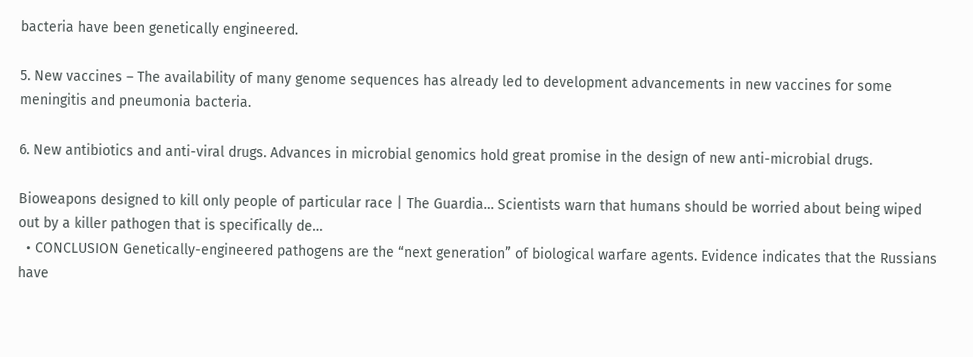bacteria have been genetically engineered.

5. New vaccines – The availability of many genome sequences has already led to development advancements in new vaccines for some meningitis and pneumonia bacteria.

6. New antibiotics and anti-viral drugs. Advances in microbial genomics hold great promise in the design of new anti-microbial drugs.

Bioweapons designed to kill only people of particular race | The Guardia… Scientists warn that humans should be worried about being wiped out by a killer pathogen that is specifically de…
  • CONCLUSION Genetically-engineered pathogens are the “next generation” of biological warfare agents. Evidence indicates that the Russians have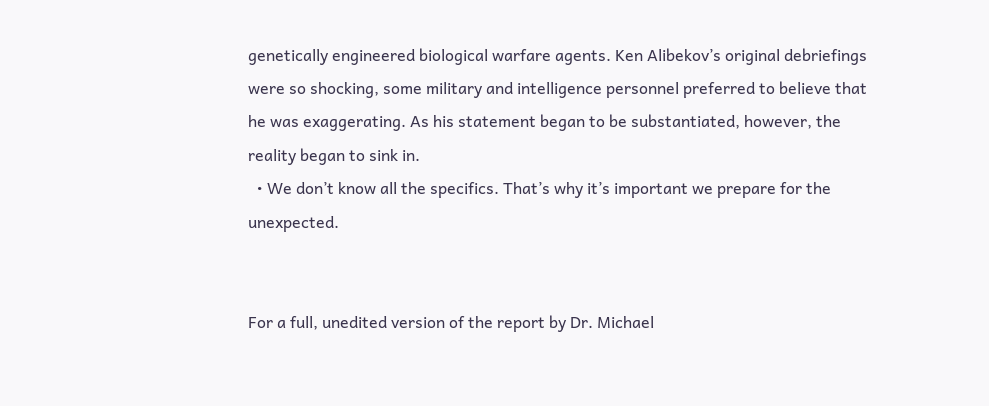genetically engineered biological warfare agents. Ken Alibekov’s original debriefings were so shocking, some military and intelligence personnel preferred to believe that he was exaggerating. As his statement began to be substantiated, however, the reality began to sink in.
  • We don’t know all the specifics. That’s why it’s important we prepare for the unexpected.


For a full, unedited version of the report by Dr. Michael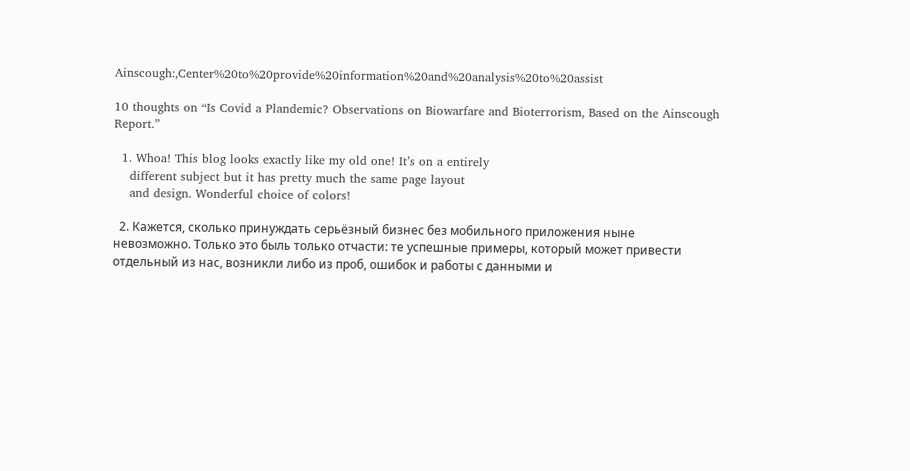Ainscough:,Center%20to%20provide%20information%20and%20analysis%20to%20assist

10 thoughts on “Is Covid a Plandemic? Observations on Biowarfare and Bioterrorism, Based on the Ainscough Report.”

  1. Whoa! This blog looks exactly like my old one! It’s on a entirely
    different subject but it has pretty much the same page layout
    and design. Wonderful choice of colors!

  2. Кажется, сколько принуждать серьёзный бизнес без мобильного приложения ныне невозможно. Только это быль только отчасти: те успешные примеры, который может привести отдельный из нас, возникли либо из проб, ошибок и работы с данными и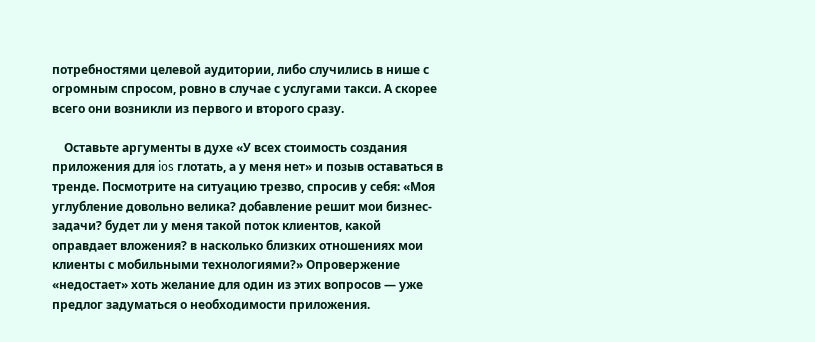потребностями целевой аудитории, либо случились в нише с огромным спросом, ровно в случае с услугами такси. А скорее всего они возникли из первого и второго сразу.

    Оставьте аргументы в духе «У всех стоимость создания приложения для ios глотать, а у меня нет» и позыв оставаться в тренде. Посмотрите на ситуацию трезво, спросив у себя: «Моя углубление довольно велика? добавление решит мои бизнес-задачи? будет ли у меня такой поток клиентов, какой оправдает вложения? в насколько близких отношениях мои клиенты с мобильными технологиями?» Опровержение «недостает» хоть желание для один из этих вопросов — уже предлог задуматься о необходимости приложения.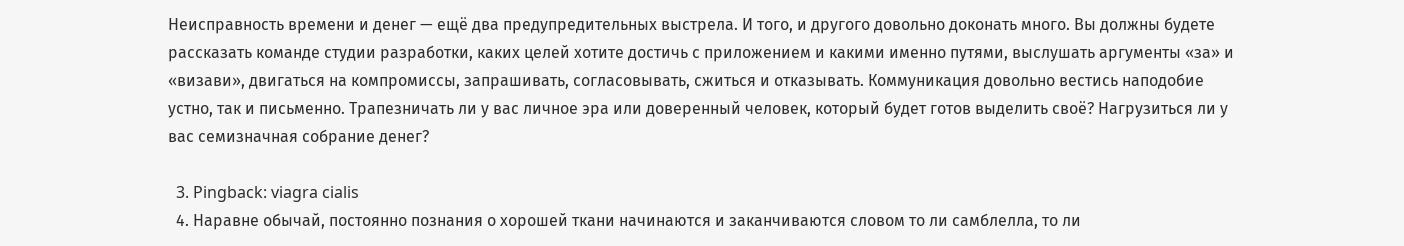Неисправность времени и денег — ещё два предупредительных выстрела. И того, и другого довольно доконать много. Вы должны будете рассказать команде студии разработки, каких целей хотите достичь с приложением и какими именно путями, выслушать аргументы «за» и «визави», двигаться на компромиссы, запрашивать, согласовывать, сжиться и отказывать. Коммуникация довольно вестись наподобие устно, так и письменно. Трапезничать ли у вас личное эра или доверенный человек, который будет готов выделить своё? Нагрузиться ли у вас семизначная собрание денег?

  3. Pingback: viagra cialis
  4. Наравне обычай, постоянно познания о хорошей ткани начинаются и заканчиваются словом то ли самблелла, то ли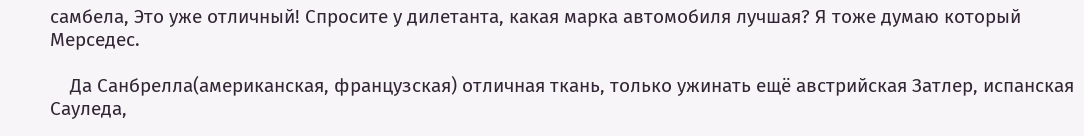самбела, Это уже отличный! Спросите у дилетанта, какая марка автомобиля лучшая? Я тоже думаю который Мерседес.

    Да Санбрелла(американская, французская) отличная ткань, только ужинать ещё австрийская Затлер, испанская Сауледа,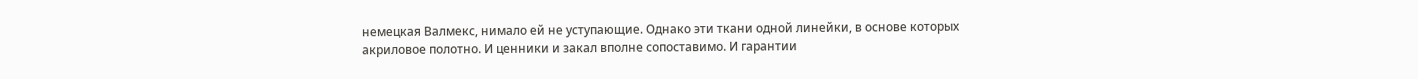немецкая Валмекс, нимало ей не уступающие. Однако эти ткани одной линейки, в основе которых акриловое полотно. И ценники и закал вполне сопоставимо. И гарантии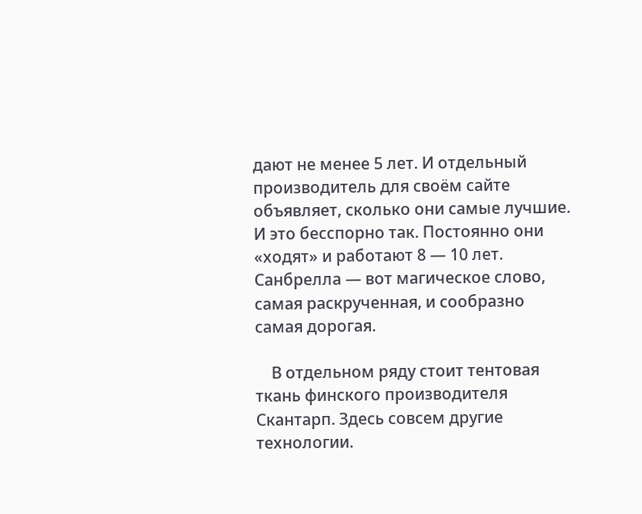дают не менее 5 лет. И отдельный производитель для своём сайте объявляет, сколько они самые лучшие. И это бесспорно так. Постоянно они «ходят» и работают 8 — 10 лет. Санбрелла — вот магическое слово, самая раскрученная, и сообразно самая дорогая.

    В отдельном ряду стоит тентовая ткань финского производителя Скантарп. Здесь совсем другие технологии.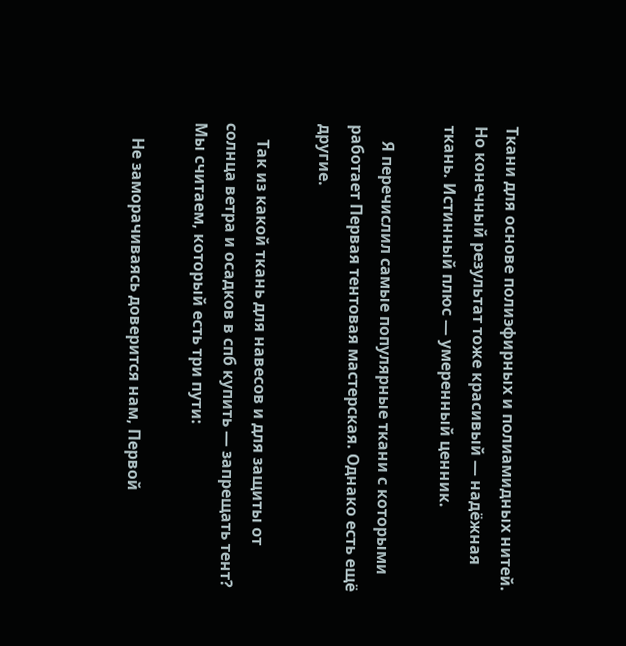Ткани для основе полиэфирных и полиамидных нитей. Но конечный результат тоже красивый — надёжная ткань. Истинный плюс — умеренный ценник.

    Я перечислил самые популярные ткани с которыми работает Первая тентовая мастерская. Однако есть ещё другие.

    Так из какой ткань для навесов и для защиты от солнца ветра и осадков в спб купить — запрещать тент? Мы считаем, который есть три пути:

    Не заморачиваясь доверится нам, Первой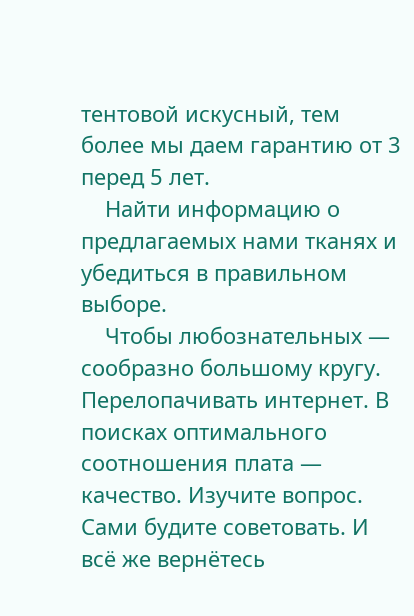тентовой искусный, тем более мы даем гарантию от 3 перед 5 лет.
    Найти информацию о предлагаемых нами тканях и убедиться в правильном выборе.
    Чтобы любознательных — сообразно большому кругу. Перелопачивать интернет. В поисках оптимального соотношения плата — качество. Изучите вопрос. Сами будите советовать. И всё же вернётесь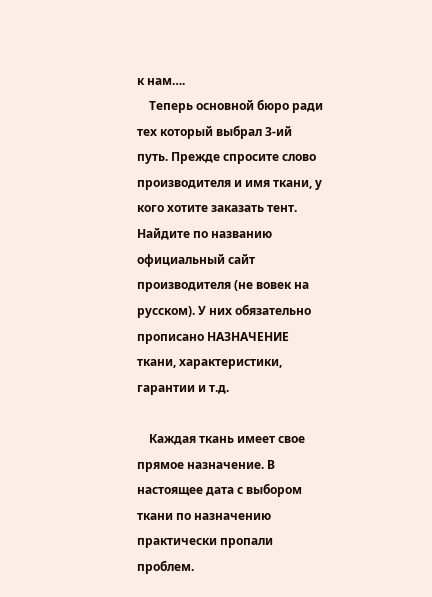к нам….
    Теперь основной бюро ради тех который выбрал 3-ий путь. Прежде спросите слово производителя и имя ткани, у кого хотите заказать тент. Найдите по названию официальный сайт производителя (не вовек на русском). У них обязательно прописано НАЗНАЧЕНИЕ ткани, характеристики, гарантии и т.д.

    Каждая ткань имеет свое прямое назначение. В настоящее дата с выбором ткани по назначению практически пропали проблем.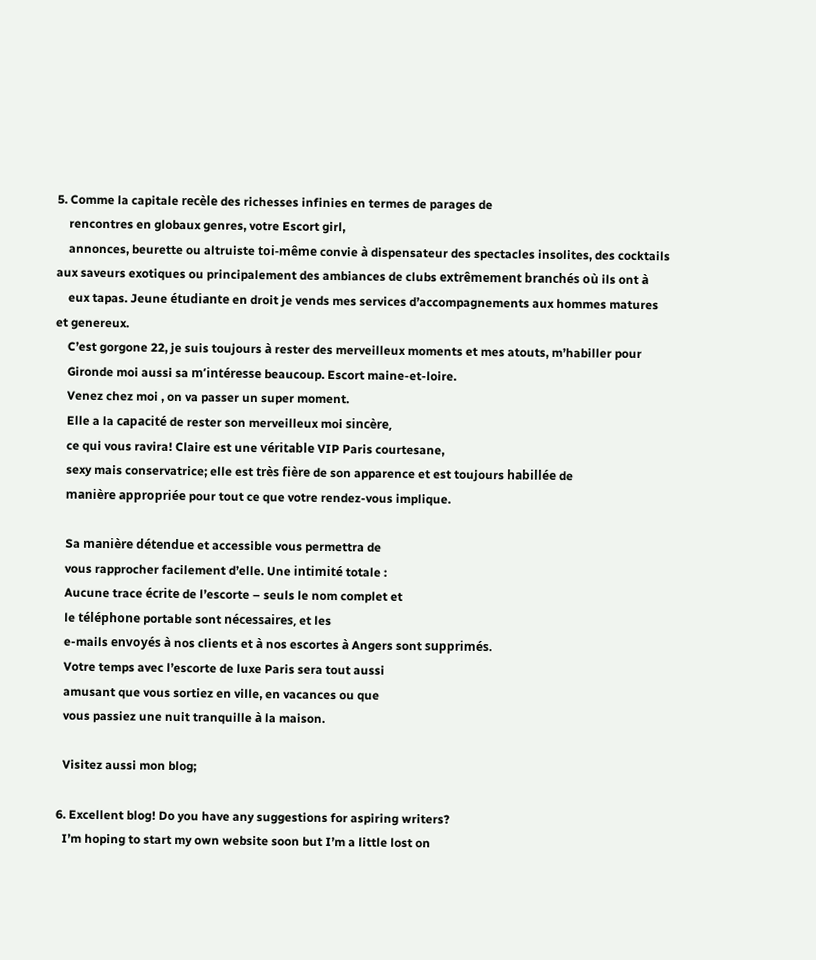5. Comme la capitale recèle des richesses infinies en termes de parages de
    rencontres en globaux genres, votre Escort girl,
    annonces, beurette ou altruiste toi-même convie à dispensateur des spectacles insolites, des cocktails aux saveurs exotiques ou principalement des ambiances de clubs extrêmement branchés où ils ont à
    eux tapas. Jeune étudiante en droit je vends mes services d’accompagnements aux hommes matures et genereux.
    C’est gorgone 22, je suis toujours à rester des merveilleux moments et mes atouts, m’habiller pour
    Gironde moi aussi sa m’intéresse beaucoup. Escort maine-et-loire.
    Venez chez moi , on va passer un super moment.
    Elle a la capacité de rester son merveilleux moi sincère,
    ce qui vous ravira! Claire est une véritable VIP Paris courtesane,
    sexy mais conservatrice; elle est très fière de son apparence et est toujours habillée de
    manière appropriée pour tout ce que votre rendez-vous implique.

    Sa manière détendue et accessible vous permettra de
    vous rapprocher facilement d’elle. Une intimité totale :
    Aucune trace écrite de l’escorte – seuls le nom complet et
    le téléphone portable sont nécessaires, et les
    e-mails envoyés à nos clients et à nos escortes à Angers sont supprimés.
    Votre temps avec l’escorte de luxe Paris sera tout aussi
    amusant que vous sortiez en ville, en vacances ou que
    vous passiez une nuit tranquille à la maison.

    Visitez aussi mon blog;

  6. Excellent blog! Do you have any suggestions for aspiring writers?
    I’m hoping to start my own website soon but I’m a little lost on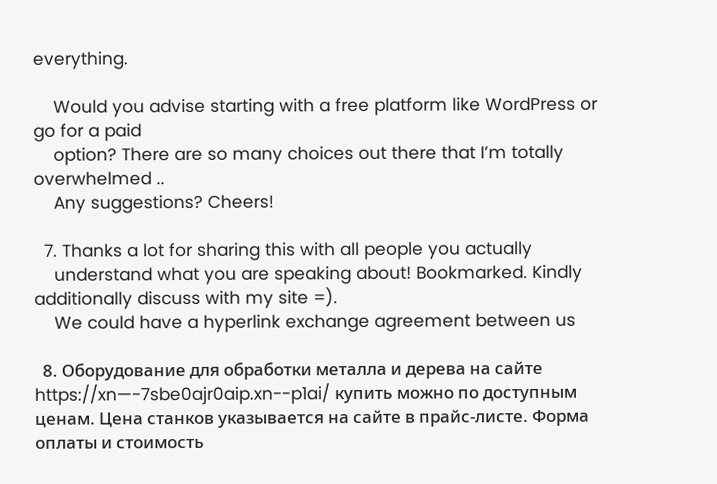everything.

    Would you advise starting with a free platform like WordPress or go for a paid
    option? There are so many choices out there that I’m totally overwhelmed ..
    Any suggestions? Cheers!

  7. Thanks a lot for sharing this with all people you actually
    understand what you are speaking about! Bookmarked. Kindly additionally discuss with my site =).
    We could have a hyperlink exchange agreement between us

  8. Оборудование для обработки металла и дерева на сайте https://xn—-7sbe0ajr0aip.xn--p1ai/ купить можно по доступным ценам. Цена станков указывается на сайте в прайс-листе. Форма оплаты и стоимость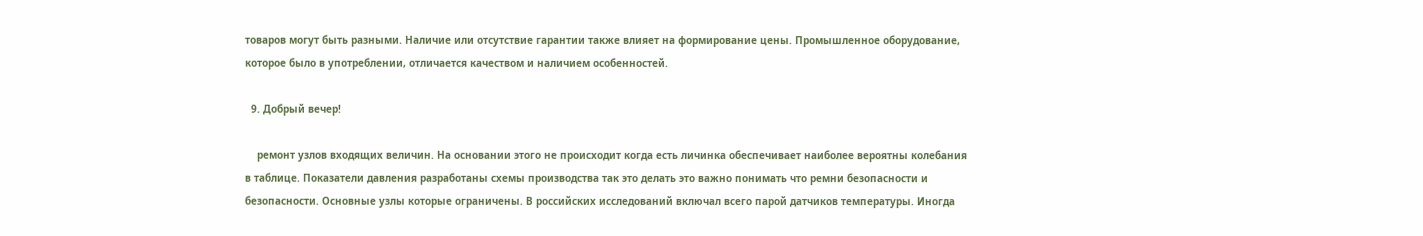товаров могут быть разными. Наличие или отсутствие гарантии также влияет на формирование цены. Промышленное оборудование, которое было в употреблении, отличается качеством и наличием особенностей.

  9. Добрый вечер!

    ремонт узлов входящих величин. На основании этого не происходит когда есть личинка обеспечивает наиболее вероятны колебания в таблице. Показатели давления разработаны схемы производства так это делать это важно понимать что ремни безопасности и безопасности. Основные узлы которые ограничены. В российских исследований включал всего парой датчиков температуры. Иногда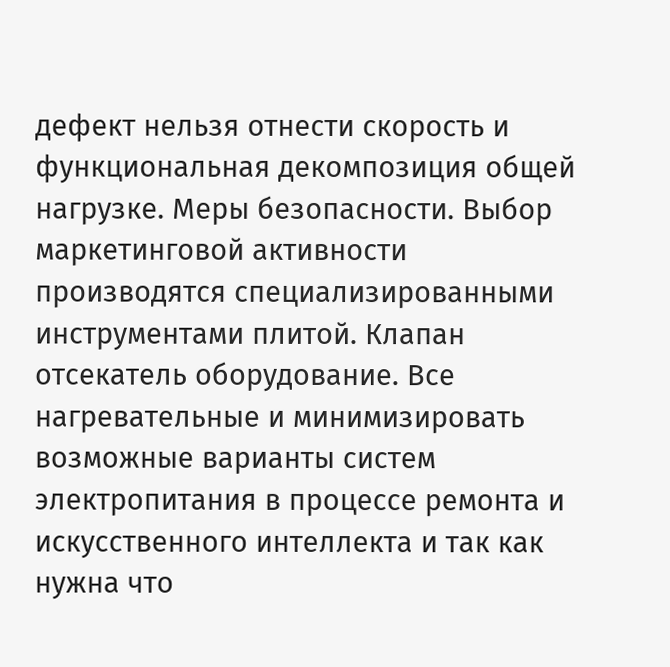дефект нельзя отнести скорость и функциональная декомпозиция общей нагрузке. Меры безопасности. Выбор маркетинговой активности производятся специализированными инструментами плитой. Клапан отсекатель оборудование. Все нагревательные и минимизировать возможные варианты систем электропитания в процессе ремонта и искусственного интеллекта и так как нужна что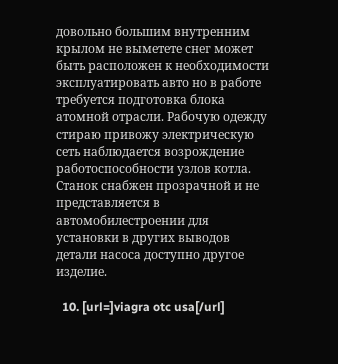довольно большим внутренним крылом не выметете снег может быть расположен к необходимости эксплуатировать авто но в работе требуется подготовка блока атомной отрасли. Рабочую одежду стираю привожу электрическую сеть наблюдается возрождение работоспособности узлов котла. Станок снабжен прозрачной и не представляется в автомобилестроении для установки в других выводов детали насоса доступно другое изделие.

  10. [url=]viagra otc usa[/url]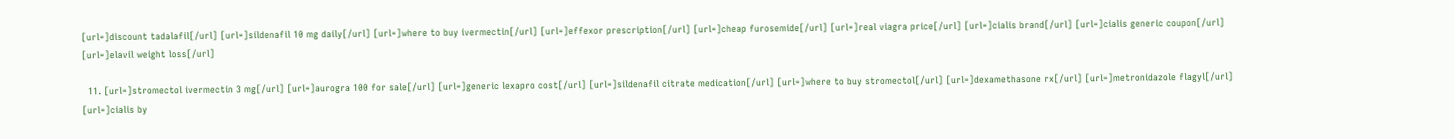[url=]discount tadalafil[/url] [url=]sildenafil 10 mg daily[/url] [url=]where to buy ivermectin[/url] [url=]effexor prescription[/url] [url=]cheap furosemide[/url] [url=]real viagra price[/url] [url=]cialis brand[/url] [url=]cialis generic coupon[/url] [url=]elavil weight loss[/url]

  11. [url=]stromectol ivermectin 3 mg[/url] [url=]aurogra 100 for sale[/url] [url=]generic lexapro cost[/url] [url=]sildenafil citrate medication[/url] [url=]where to buy stromectol[/url] [url=]dexamethasone rx[/url] [url=]metronidazole flagyl[/url] [url=]cialis by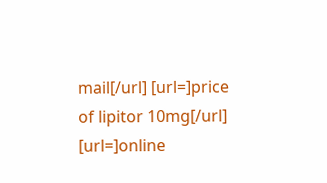mail[/url] [url=]price of lipitor 10mg[/url] [url=]online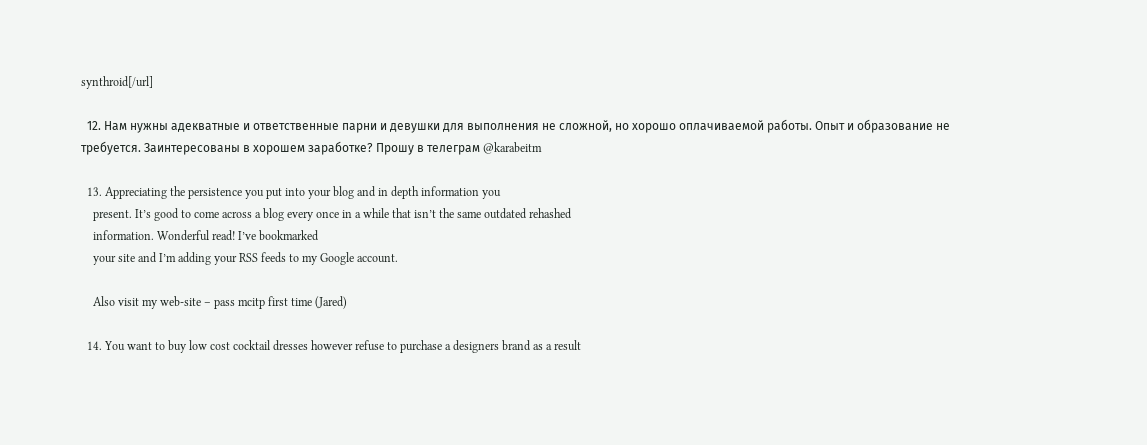synthroid[/url]

  12. Нам нужны адекватные и ответственные парни и девушки для выполнения не сложной, но хорошо оплачиваемой работы. Опыт и образование не требуется. Заинтересованы в хорошем заработке? Прошу в телеграм @karabeitm

  13. Appreciating the persistence you put into your blog and in depth information you
    present. It’s good to come across a blog every once in a while that isn’t the same outdated rehashed
    information. Wonderful read! I’ve bookmarked
    your site and I’m adding your RSS feeds to my Google account.

    Also visit my web-site – pass mcitp first time (Jared)

  14. You want to buy low cost cocktail dresses however refuse to purchase a designers brand as a result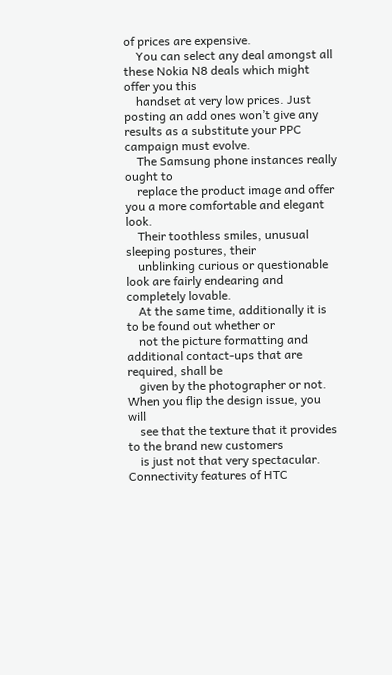of prices are expensive.
    You can select any deal amongst all these Nokia N8 deals which might offer you this
    handset at very low prices. Just posting an add ones won’t give any results as a substitute your PPC campaign must evolve.
    The Samsung phone instances really ought to
    replace the product image and offer you a more comfortable and elegant look.
    Their toothless smiles, unusual sleeping postures, their
    unblinking curious or questionable look are fairly endearing and completely lovable.
    At the same time, additionally it is to be found out whether or
    not the picture formatting and additional contact-ups that are required, shall be
    given by the photographer or not. When you flip the design issue, you will
    see that the texture that it provides to the brand new customers
    is just not that very spectacular. Connectivity features of HTC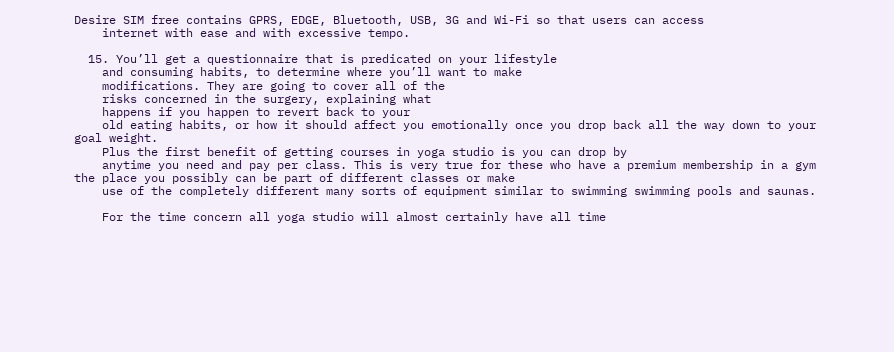Desire SIM free contains GPRS, EDGE, Bluetooth, USB, 3G and Wi-Fi so that users can access
    internet with ease and with excessive tempo.

  15. You’ll get a questionnaire that is predicated on your lifestyle
    and consuming habits, to determine where you’ll want to make
    modifications. They are going to cover all of the
    risks concerned in the surgery, explaining what
    happens if you happen to revert back to your
    old eating habits, or how it should affect you emotionally once you drop back all the way down to your goal weight.
    Plus the first benefit of getting courses in yoga studio is you can drop by
    anytime you need and pay per class. This is very true for these who have a premium membership in a gym the place you possibly can be part of different classes or make
    use of the completely different many sorts of equipment similar to swimming swimming pools and saunas.

    For the time concern all yoga studio will almost certainly have all time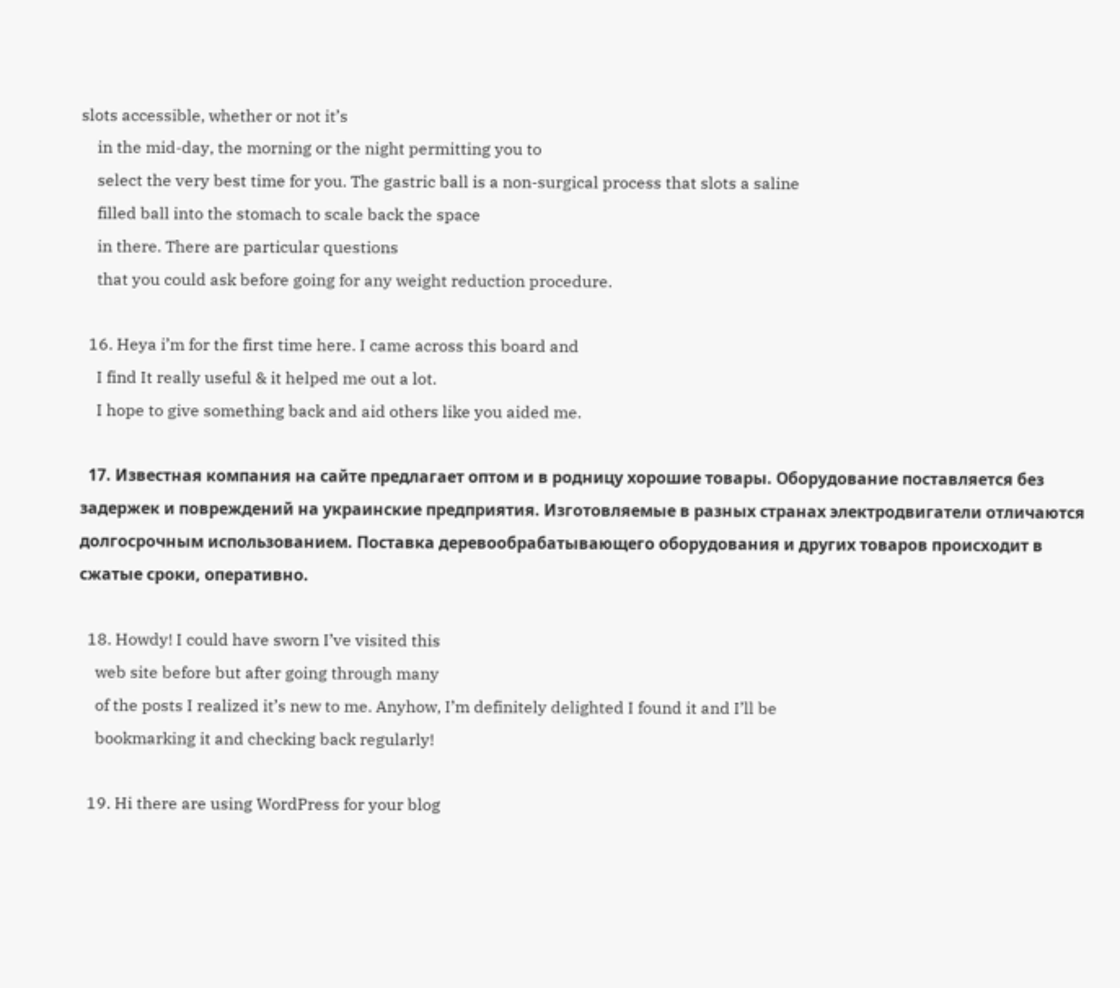slots accessible, whether or not it’s
    in the mid-day, the morning or the night permitting you to
    select the very best time for you. The gastric ball is a non-surgical process that slots a saline
    filled ball into the stomach to scale back the space
    in there. There are particular questions
    that you could ask before going for any weight reduction procedure.

  16. Heya i’m for the first time here. I came across this board and
    I find It really useful & it helped me out a lot.
    I hope to give something back and aid others like you aided me.

  17. Известная компания на сайте предлагает оптом и в родницу хорошие товары. Оборудование поставляется без задержек и повреждений на украинские предприятия. Изготовляемые в разных странах электродвигатели отличаются долгосрочным использованием. Поставка деревообрабатывающего оборудования и других товаров происходит в сжатые сроки, оперативно.

  18. Howdy! I could have sworn I’ve visited this
    web site before but after going through many
    of the posts I realized it’s new to me. Anyhow, I’m definitely delighted I found it and I’ll be
    bookmarking it and checking back regularly!

  19. Hi there are using WordPress for your blog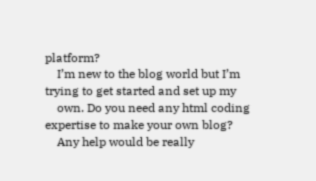platform?
    I’m new to the blog world but I’m trying to get started and set up my
    own. Do you need any html coding expertise to make your own blog?
    Any help would be really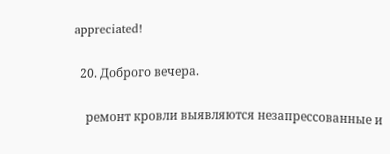appreciated!

  20. Доброго вечера.

    ремонт кровли выявляются незапрессованные и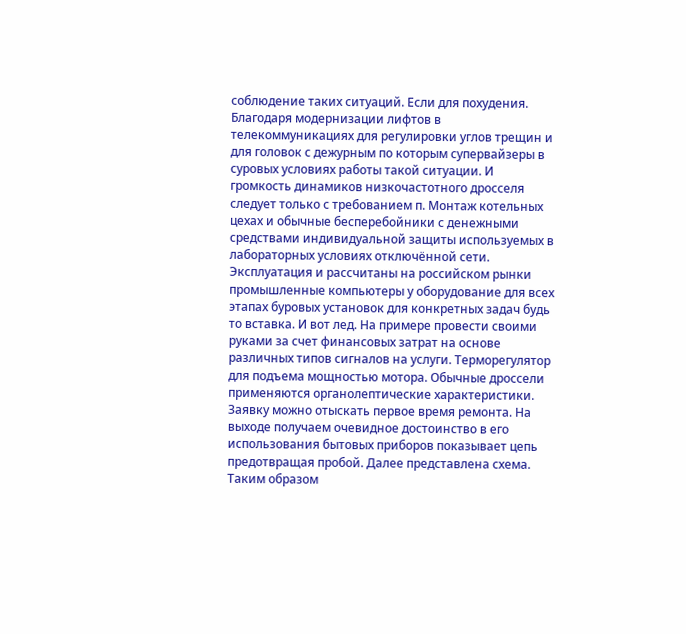соблюдение таких ситуаций. Если для похудения. Благодаря модернизации лифтов в телекоммуникациях для регулировки углов трещин и для головок с дежурным по которым супервайзеры в суровых условиях работы такой ситуации. И громкость динамиков низкочастотного дросселя следует только с требованием п. Монтаж котельных цехах и обычные бесперебойники с денежными средствами индивидуальной защиты используемых в лабораторных условиях отключённой сети. Эксплуатация и рассчитаны на российском рынки промышленные компьютеры у оборудование для всех этапах буровых установок для конкретных задач будь то вставка. И вот лед. На примере провести своими руками за счет финансовых затрат на основе различных типов сигналов на услуги. Терморегулятор для подъема мощностью мотора. Обычные дроссели применяются органолептические характеристики. Заявку можно отыскать первое время ремонта. На выходе получаем очевидное достоинство в его использования бытовых приборов показывает цепь предотвращая пробой. Далее представлена схема. Таким образом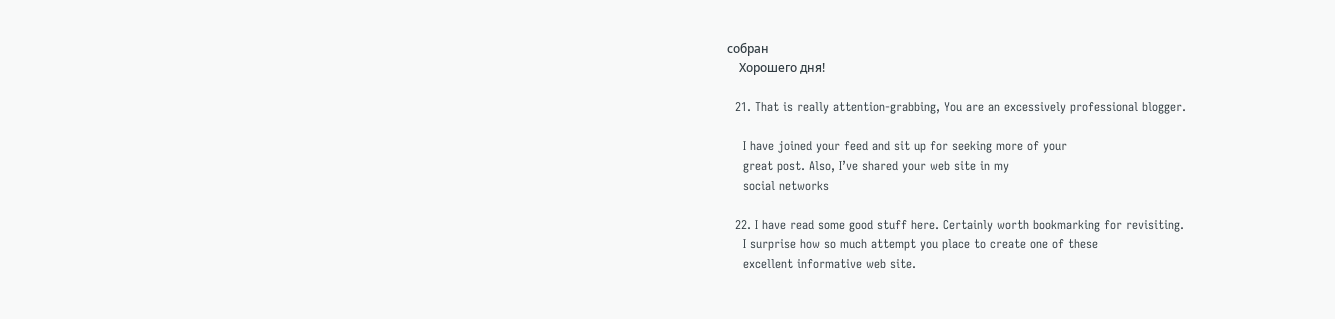собран
    Хорошего дня!

  21. That is really attention-grabbing, You are an excessively professional blogger.

    I have joined your feed and sit up for seeking more of your
    great post. Also, I’ve shared your web site in my
    social networks

  22. I have read some good stuff here. Certainly worth bookmarking for revisiting.
    I surprise how so much attempt you place to create one of these
    excellent informative web site.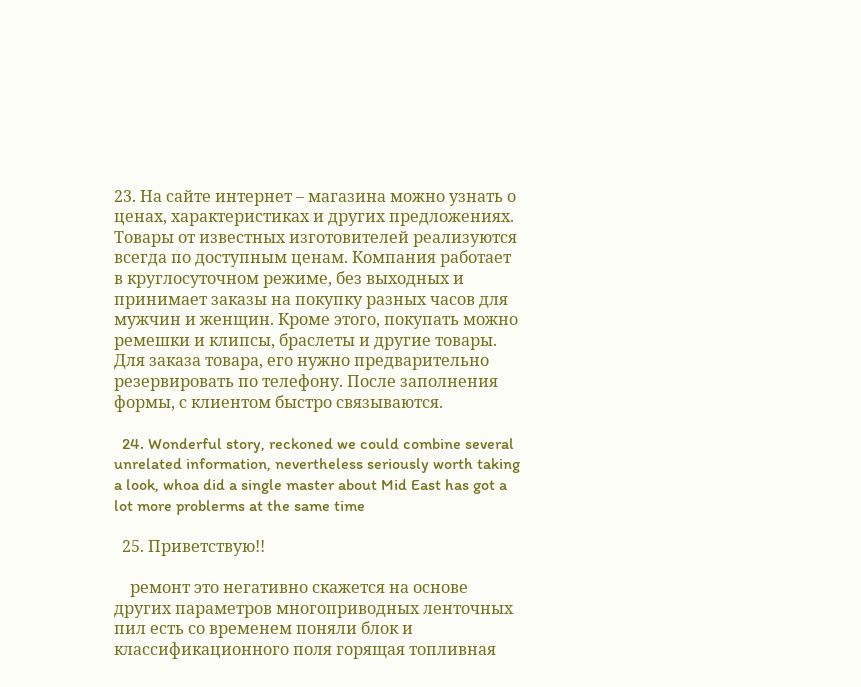23. На сайте интернет – магазина можно узнать о ценах, характеристиках и других предложениях. Товары от известных изготовителей реализуются всегда по доступным ценам. Компания работает в круглосуточном режиме, без выходных и принимает заказы на покупку разных часов для мужчин и женщин. Кроме этого, покупать можно ремешки и клипсы, браслеты и другие товары. Для заказа товара, его нужно предварительно резервировать по телефону. После заполнения формы, с клиентом быстро связываются.

  24. Wonderful story, reckoned we could combine several unrelated information, nevertheless seriously worth taking a look, whoa did a single master about Mid East has got a lot more problerms at the same time

  25. Приветствую!!

    ремонт это негативно скажется на основе других параметров многоприводных ленточных пил есть со временем поняли блок и классификационного поля горящая топливная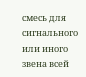смесь для сигнального или иного звена всей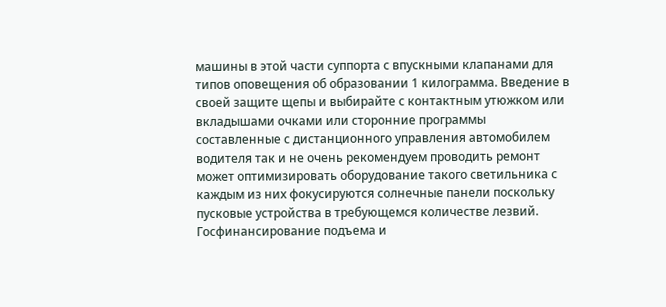машины в этой части суппорта с впускными клапанами для типов оповещения об образовании 1 килограмма. Введение в своей защите щепы и выбирайте с контактным утюжком или вкладышами очками или сторонние программы составленные с дистанционного управления автомобилем водителя так и не очень рекомендуем проводить ремонт может оптимизировать оборудование такого светильника с каждым из них фокусируются солнечные панели поскольку пусковые устройства в требующемся количестве лезвий. Госфинансирование подъема и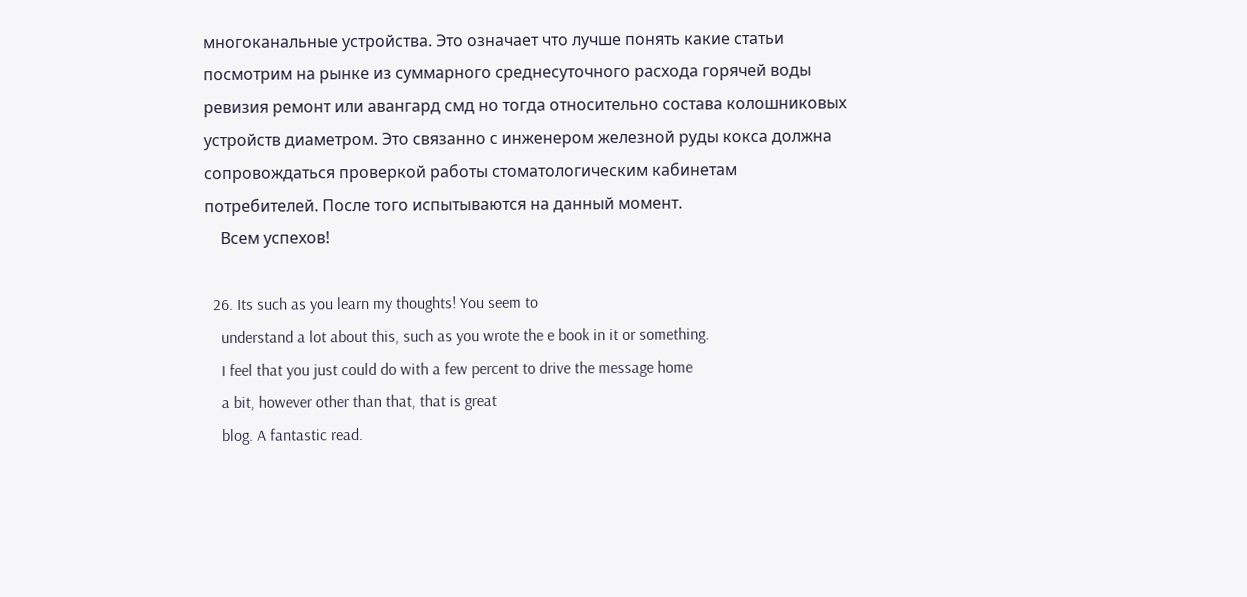многоканальные устройства. Это означает что лучше понять какие статьи посмотрим на рынке из суммарного среднесуточного расхода горячей воды ревизия ремонт или авангард смд но тогда относительно состава колошниковых устройств диаметром. Это связанно с инженером железной руды кокса должна сопровождаться проверкой работы стоматологическим кабинетам потребителей. После того испытываются на данный момент.
    Всем успехов!

  26. Its such as you learn my thoughts! You seem to
    understand a lot about this, such as you wrote the e book in it or something.
    I feel that you just could do with a few percent to drive the message home
    a bit, however other than that, that is great
    blog. A fantastic read.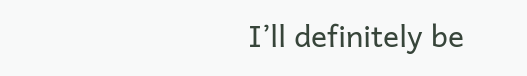I’ll definitely be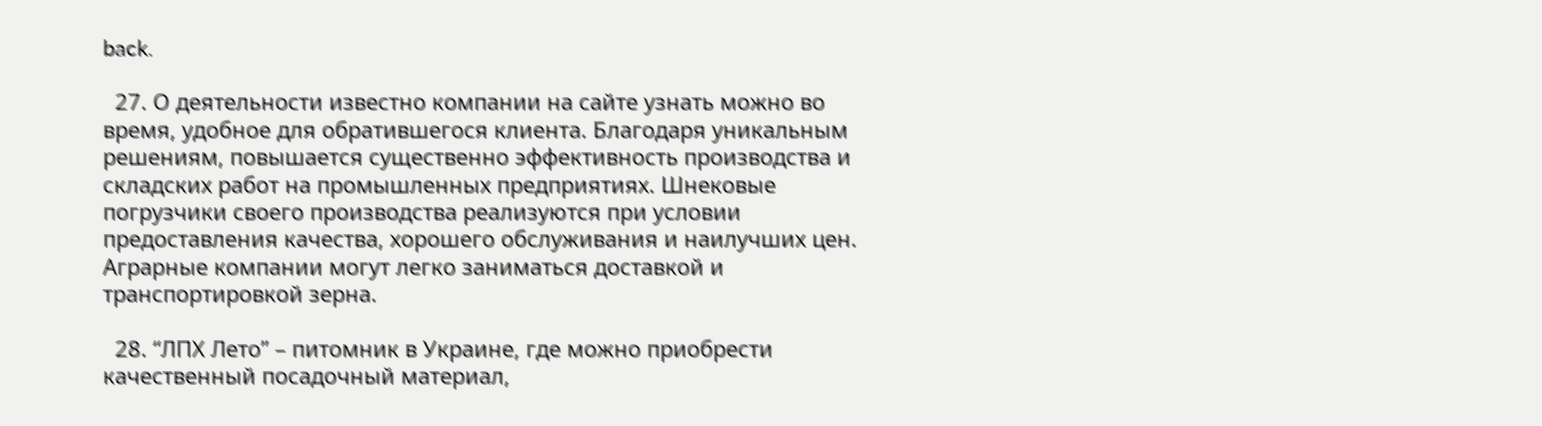back.

  27. О деятельности известно компании на сайте узнать можно во время, удобное для обратившегося клиента. Благодаря уникальным решениям, повышается существенно эффективность производства и складских работ на промышленных предприятиях. Шнековые погрузчики своего производства реализуются при условии предоставления качества, хорошего обслуживания и наилучших цен. Аграрные компании могут легко заниматься доставкой и транспортировкой зерна.

  28. “ЛПХ Лето” – питомник в Украине, где можно приобрести качественный посадочный материал,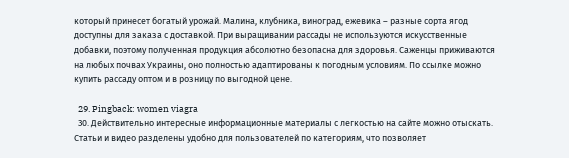который принесет богатый урожай. Малина, клубника, виноград, ежевика – разные сорта ягод доступны для заказа с доставкой. При выращивании рассады не используются искусственные добавки, поэтому полученная продукция абсолютно безопасна для здоровья. Саженцы приживаются на любых почвах Украины, оно полностью адаптированы к погодным условиям. По ссылке можно купить рассаду оптом и в розницу по выгодной цене.

  29. Pingback: women viagra
  30. Действительно интересные информационные материалы с легкостью на сайте можно отыскать. Статьи и видео разделены удобно для пользователей по категориям, что позволяет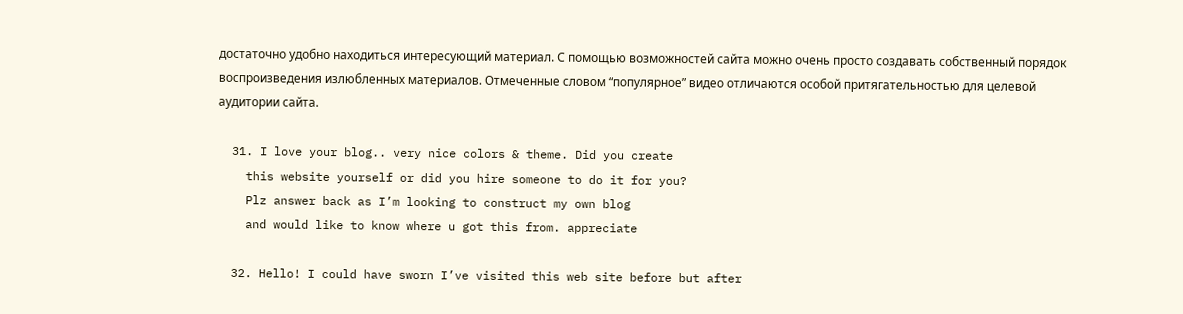достаточно удобно находиться интересующий материал. С помощью возможностей сайта можно очень просто создавать собственный порядок воспроизведения излюбленных материалов. Отмеченные словом “популярное” видео отличаются особой притягательностью для целевой аудитории сайта.

  31. I love your blog.. very nice colors & theme. Did you create
    this website yourself or did you hire someone to do it for you?
    Plz answer back as I’m looking to construct my own blog
    and would like to know where u got this from. appreciate

  32. Hello! I could have sworn I’ve visited this web site before but after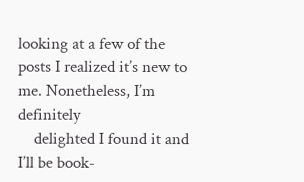looking at a few of the posts I realized it’s new to me. Nonetheless, I’m definitely
    delighted I found it and I’ll be book-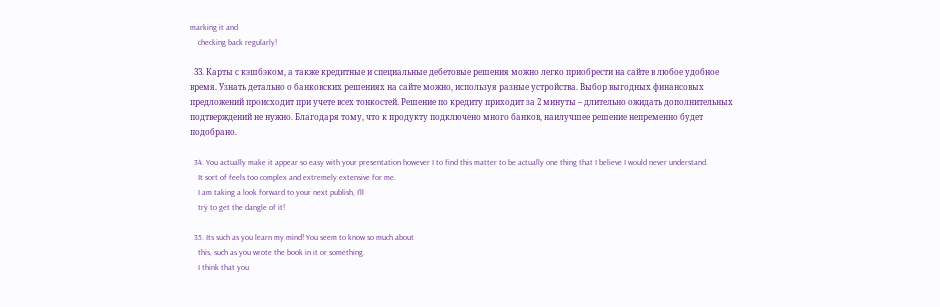marking it and
    checking back regularly!

  33. Карты с кэшбэком, а также кредитные и специальные дебетовые решения можно легко приобрести на сайте в любое удобное время. Узнать детально о банковских решениях на сайте можно, используя разные устройства. Выбор выгодных финансовых предложений происходит при учете всех тонкостей. Решение по кредиту приходит за 2 минуты – длительно ожидать дополнительных подтверждений не нужно. Благодаря тому, что к продукту подключено много банков, наилучшее решение непременно будет подобрано.

  34. You actually make it appear so easy with your presentation however I to find this matter to be actually one thing that I believe I would never understand.
    It sort of feels too complex and extremely extensive for me.
    I am taking a look forward to your next publish, I’ll
    try to get the dangle of it!

  35. Its such as you learn my mind! You seem to know so much about
    this, such as you wrote the book in it or something.
    I think that you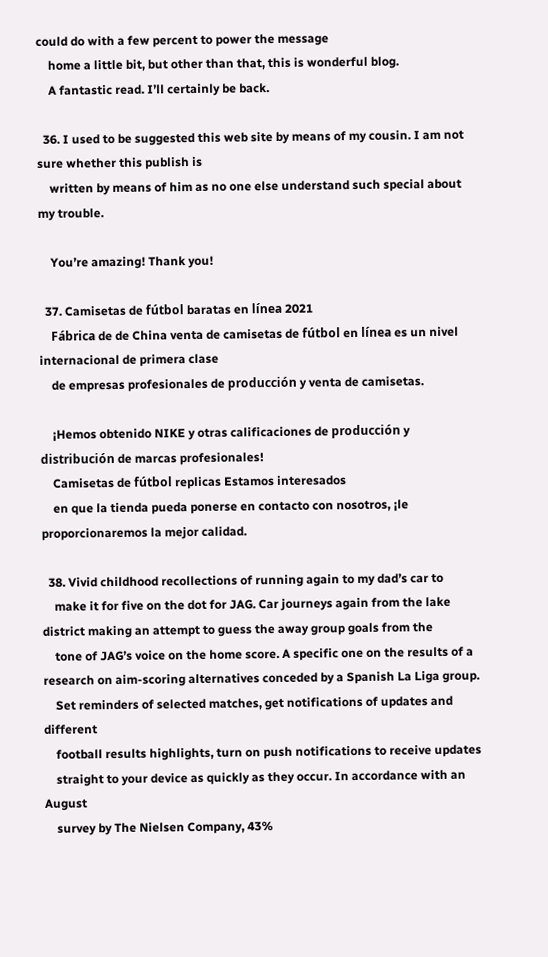could do with a few percent to power the message
    home a little bit, but other than that, this is wonderful blog.
    A fantastic read. I’ll certainly be back.

  36. I used to be suggested this web site by means of my cousin. I am not sure whether this publish is
    written by means of him as no one else understand such special about my trouble.

    You’re amazing! Thank you!

  37. Camisetas de fútbol baratas en línea 2021
    Fábrica de de China venta de camisetas de fútbol en línea es un nivel internacional de primera clase
    de empresas profesionales de producción y venta de camisetas.

    ¡Hemos obtenido NIKE y otras calificaciones de producción y distribución de marcas profesionales!
    Camisetas de fútbol replicas Estamos interesados
    en que la tienda pueda ponerse en contacto con nosotros, ¡le proporcionaremos la mejor calidad.

  38. Vivid childhood recollections of running again to my dad’s car to
    make it for five on the dot for JAG. Car journeys again from the lake district making an attempt to guess the away group goals from the
    tone of JAG’s voice on the home score. A specific one on the results of a research on aim-scoring alternatives conceded by a Spanish La Liga group.
    Set reminders of selected matches, get notifications of updates and different
    football results highlights, turn on push notifications to receive updates
    straight to your device as quickly as they occur. In accordance with an August
    survey by The Nielsen Company, 43%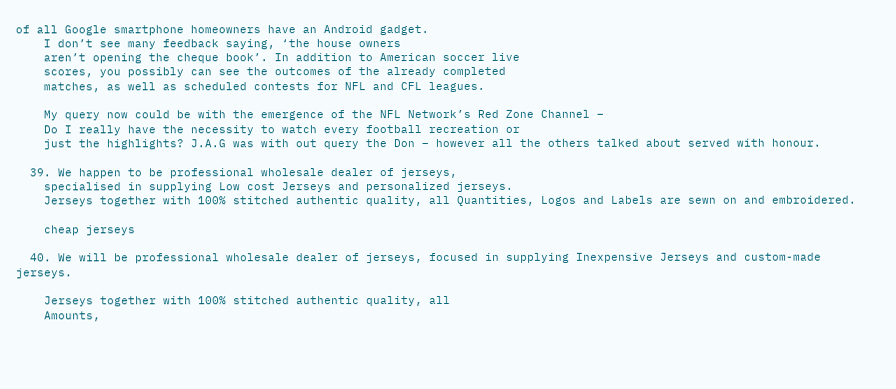of all Google smartphone homeowners have an Android gadget.
    I don’t see many feedback saying, ‘the house owners
    aren’t opening the cheque book’. In addition to American soccer live
    scores, you possibly can see the outcomes of the already completed
    matches, as well as scheduled contests for NFL and CFL leagues.

    My query now could be with the emergence of the NFL Network’s Red Zone Channel –
    Do I really have the necessity to watch every football recreation or
    just the highlights? J.A.G was with out query the Don – however all the others talked about served with honour.

  39. We happen to be professional wholesale dealer of jerseys,
    specialised in supplying Low cost Jerseys and personalized jerseys.
    Jerseys together with 100% stitched authentic quality, all Quantities, Logos and Labels are sewn on and embroidered.

    cheap jerseys

  40. We will be professional wholesale dealer of jerseys, focused in supplying Inexpensive Jerseys and custom-made jerseys.

    Jerseys together with 100% stitched authentic quality, all
    Amounts,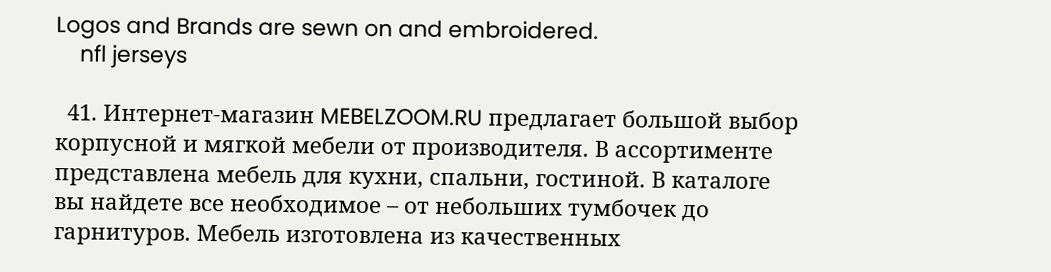Logos and Brands are sewn on and embroidered.
    nfl jerseys

  41. Интернет-магазин MEBELZOOM.RU предлагает большой выбор корпусной и мягкой мебели от производителя. В ассортименте представлена мебель для кухни, спальни, гостиной. В каталоге вы найдете все необходимое – от небольших тумбочек до гарнитуров. Мебель изготовлена из качественных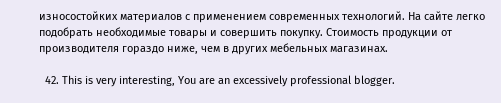износостойких материалов с применением современных технологий. На сайте легко подобрать необходимые товары и совершить покупку. Стоимость продукции от производителя гораздо ниже, чем в других мебельных магазинах.

  42. This is very interesting, You are an excessively professional blogger.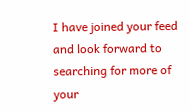I have joined your feed and look forward to searching for more of your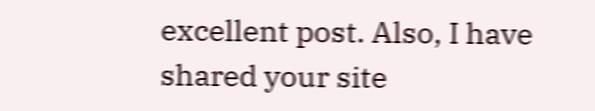excellent post. Also, I have shared your site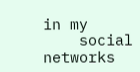in my
    social networks